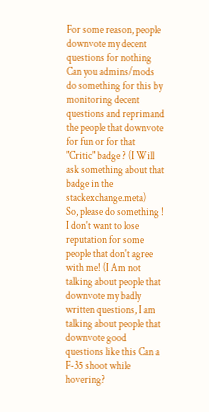For some reason, people downvote my decent questions for nothing
Can you admins/mods do something for this by monitoring decent questions and reprimand the people that downvote for fun or for that "Critic" badge ? (I Will ask something about that badge in the stackexchange.meta)
So, please do something ! I don't want to lose reputation for some people that don't agree with me! (I Am not talking about people that downvote my badly written questions, I am talking about people that downvote good questions like this Can a F-35 shoot while hovering?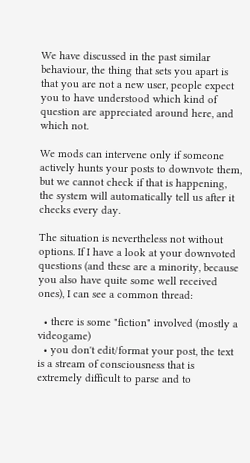We have discussed in the past similar behaviour, the thing that sets you apart is that you are not a new user, people expect you to have understood which kind of question are appreciated around here, and which not.

We mods can intervene only if someone actively hunts your posts to downvote them, but we cannot check if that is happening, the system will automatically tell us after it checks every day.

The situation is nevertheless not without options. If I have a look at your downvoted questions (and these are a minority, because you also have quite some well received ones), I can see a common thread:

  • there is some "fiction" involved (mostly a videogame)
  • you don't edit/format your post, the text is a stream of consciousness that is extremely difficult to parse and to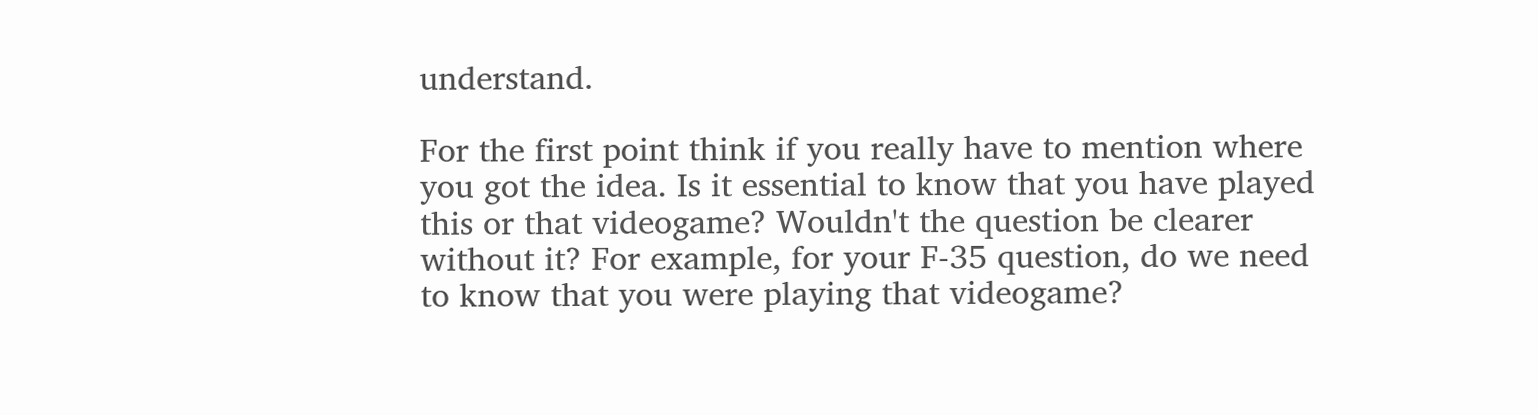understand.

For the first point think if you really have to mention where you got the idea. Is it essential to know that you have played this or that videogame? Wouldn't the question be clearer without it? For example, for your F-35 question, do we need to know that you were playing that videogame?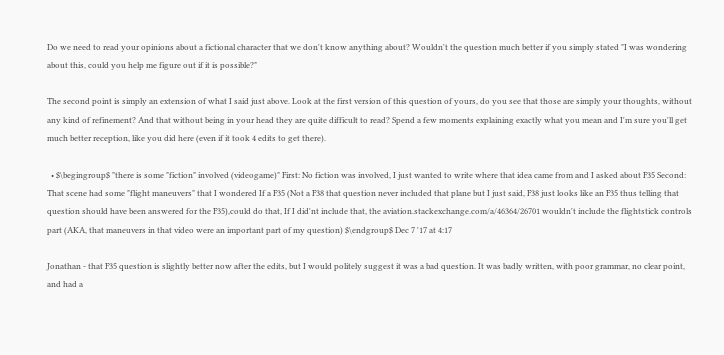Do we need to read your opinions about a fictional character that we don't know anything about? Wouldn't the question much better if you simply stated "I was wondering about this, could you help me figure out if it is possible?"

The second point is simply an extension of what I said just above. Look at the first version of this question of yours, do you see that those are simply your thoughts, without any kind of refinement? And that without being in your head they are quite difficult to read? Spend a few moments explaining exactly what you mean and I'm sure you'll get much better reception, like you did here (even if it took 4 edits to get there).

  • $\begingroup$ "there is some "fiction" involved (videogame)" First: No fiction was involved, I just wanted to write where that idea came from and I asked about F35 Second: That scene had some "flight maneuvers" that I wondered If a F35 (Not a F38 that question never included that plane but I just said, F38 just looks like an F35 thus telling that question should have been answered for the F35),could do that, If I did'nt include that, the aviation.stackexchange.com/a/46364/26701 wouldn't include the flightstick controls part (AKA, that maneuvers in that video were an important part of my question) $\endgroup$ Dec 7 '17 at 4:17

Jonathan - that F35 question is slightly better now after the edits, but I would politely suggest it was a bad question. It was badly written, with poor grammar, no clear point, and had a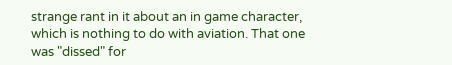strange rant in it about an in game character, which is nothing to do with aviation. That one was "dissed" for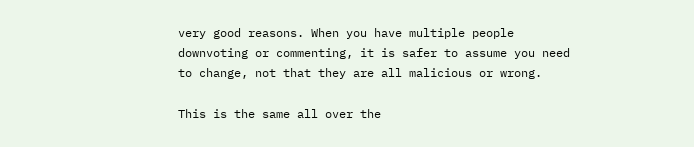very good reasons. When you have multiple people downvoting or commenting, it is safer to assume you need to change, not that they are all malicious or wrong.

This is the same all over the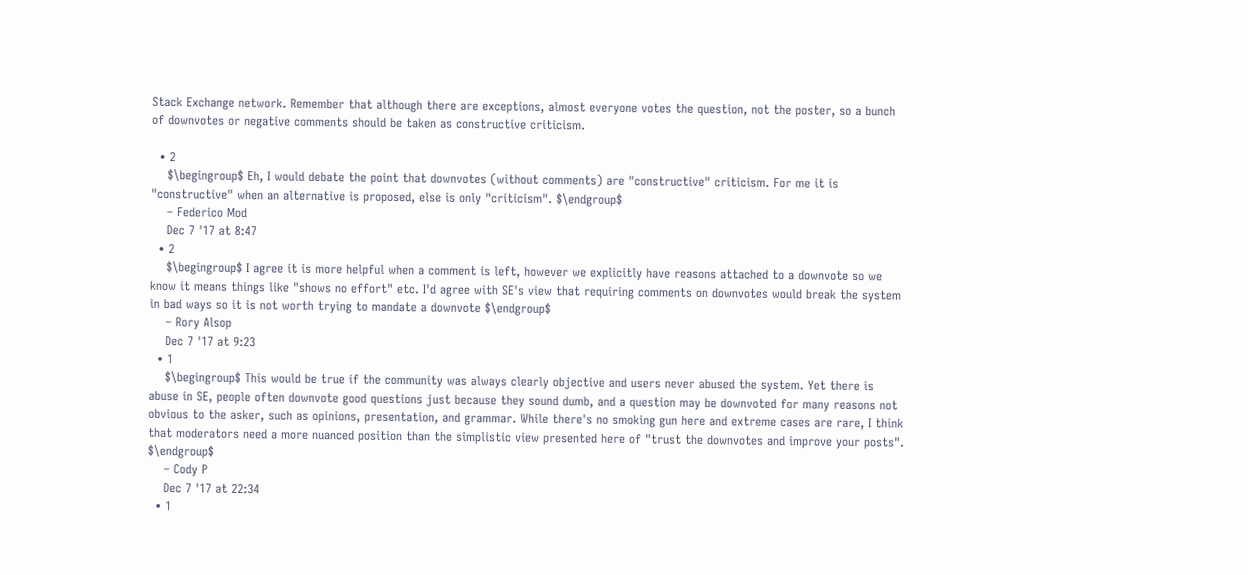Stack Exchange network. Remember that although there are exceptions, almost everyone votes the question, not the poster, so a bunch of downvotes or negative comments should be taken as constructive criticism.

  • 2
    $\begingroup$ Eh, I would debate the point that downvotes (without comments) are "constructive" criticism. For me it is "constructive" when an alternative is proposed, else is only "criticism". $\endgroup$
    – Federico Mod
    Dec 7 '17 at 8:47
  • 2
    $\begingroup$ I agree it is more helpful when a comment is left, however we explicitly have reasons attached to a downvote so we know it means things like "shows no effort" etc. I'd agree with SE's view that requiring comments on downvotes would break the system in bad ways so it is not worth trying to mandate a downvote $\endgroup$
    – Rory Alsop
    Dec 7 '17 at 9:23
  • 1
    $\begingroup$ This would be true if the community was always clearly objective and users never abused the system. Yet there is abuse in SE, people often downvote good questions just because they sound dumb, and a question may be downvoted for many reasons not obvious to the asker, such as opinions, presentation, and grammar. While there's no smoking gun here and extreme cases are rare, I think that moderators need a more nuanced position than the simplistic view presented here of "trust the downvotes and improve your posts". $\endgroup$
    – Cody P
    Dec 7 '17 at 22:34
  • 1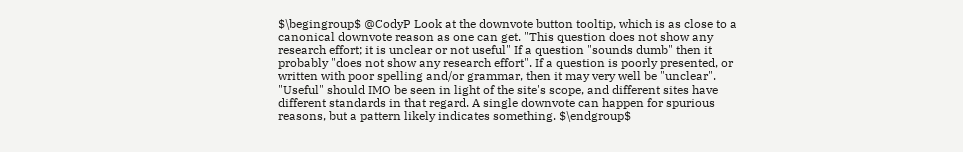$\begingroup$ @CodyP Look at the downvote button tooltip, which is as close to a canonical downvote reason as one can get. "This question does not show any research effort; it is unclear or not useful" If a question "sounds dumb" then it probably "does not show any research effort". If a question is poorly presented, or written with poor spelling and/or grammar, then it may very well be "unclear". "Useful" should IMO be seen in light of the site's scope, and different sites have different standards in that regard. A single downvote can happen for spurious reasons, but a pattern likely indicates something. $\endgroup$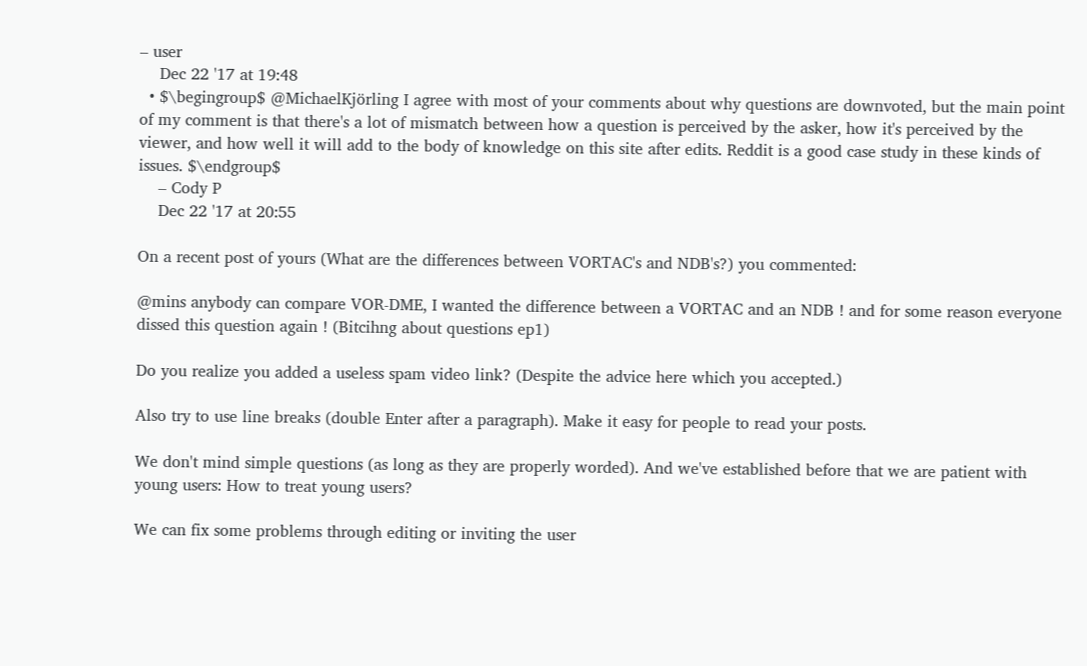– user
    Dec 22 '17 at 19:48
  • $\begingroup$ @MichaelKjörling I agree with most of your comments about why questions are downvoted, but the main point of my comment is that there's a lot of mismatch between how a question is perceived by the asker, how it's perceived by the viewer, and how well it will add to the body of knowledge on this site after edits. Reddit is a good case study in these kinds of issues. $\endgroup$
    – Cody P
    Dec 22 '17 at 20:55

On a recent post of yours (What are the differences between VORTAC's and NDB's?) you commented:

@mins anybody can compare VOR-DME, I wanted the difference between a VORTAC and an NDB ! and for some reason everyone dissed this question again ! (Bitcihng about questions ep1)

Do you realize you added a useless spam video link? (Despite the advice here which you accepted.)

Also try to use line breaks (double Enter after a paragraph). Make it easy for people to read your posts.

We don't mind simple questions (as long as they are properly worded). And we've established before that we are patient with young users: How to treat young users?

We can fix some problems through editing or inviting the user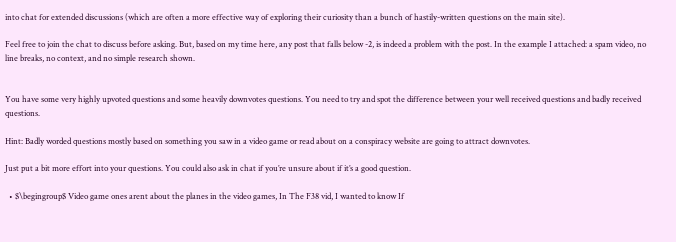into chat for extended discussions (which are often a more effective way of exploring their curiosity than a bunch of hastily-written questions on the main site).

Feel free to join the chat to discuss before asking. But, based on my time here, any post that falls below -2, is indeed a problem with the post. In the example I attached: a spam video, no line breaks, no context, and no simple research shown.


You have some very highly upvoted questions and some heavily downvotes questions. You need to try and spot the difference between your well received questions and badly received questions.

Hint: Badly worded questions mostly based on something you saw in a video game or read about on a conspiracy website are going to attract downvotes.

Just put a bit more effort into your questions. You could also ask in chat if you’re unsure about if it’s a good question.

  • $\begingroup$ Video game ones arent about the planes in the video games, In The F38 vid, I wanted to know If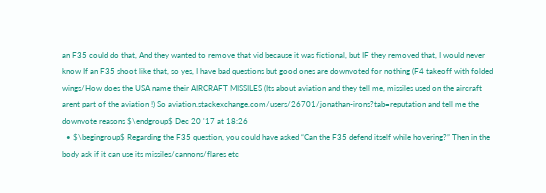an F35 could do that, And they wanted to remove that vid because it was fictional, but IF they removed that, I would never know If an F35 shoot like that, so yes, I have bad questions but good ones are downvoted for nothing (F4 takeoff with folded wings/How does the USA name their AIRCRAFT MISSILES (Its about aviation and they tell me, missiles used on the aircraft arent part of the aviation !) So aviation.stackexchange.com/users/26701/jonathan-irons?tab=reputation and tell me the downvote reasons $\endgroup$ Dec 20 '17 at 18:26
  • $\begingroup$ Regarding the F35 question, you could have asked “Can the F35 defend itself while hovering?” Then in the body ask if it can use its missiles/cannons/flares etc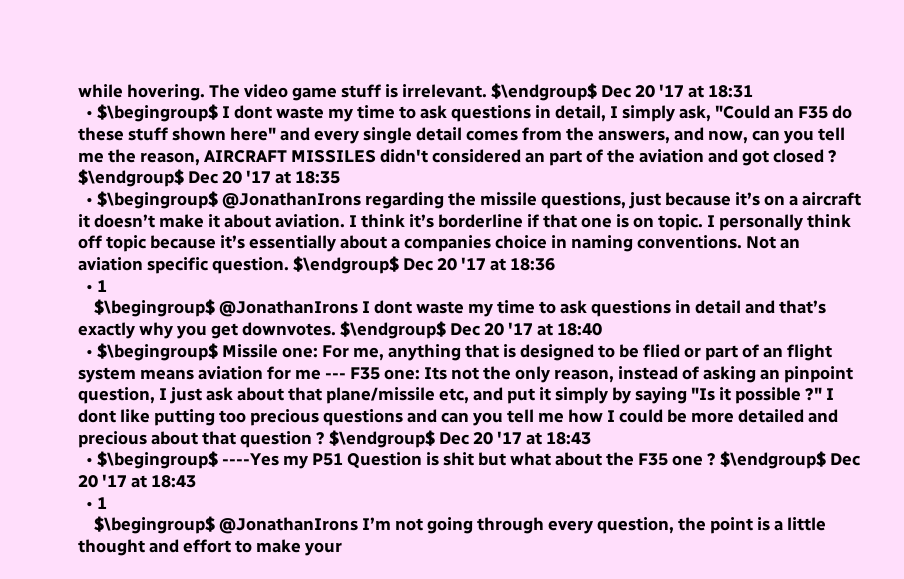while hovering. The video game stuff is irrelevant. $\endgroup$ Dec 20 '17 at 18:31
  • $\begingroup$ I dont waste my time to ask questions in detail, I simply ask, "Could an F35 do these stuff shown here" and every single detail comes from the answers, and now, can you tell me the reason, AIRCRAFT MISSILES didn't considered an part of the aviation and got closed ? $\endgroup$ Dec 20 '17 at 18:35
  • $\begingroup$ @JonathanIrons regarding the missile questions, just because it’s on a aircraft it doesn’t make it about aviation. I think it’s borderline if that one is on topic. I personally think off topic because it’s essentially about a companies choice in naming conventions. Not an aviation specific question. $\endgroup$ Dec 20 '17 at 18:36
  • 1
    $\begingroup$ @JonathanIrons I dont waste my time to ask questions in detail and that’s exactly why you get downvotes. $\endgroup$ Dec 20 '17 at 18:40
  • $\begingroup$ Missile one: For me, anything that is designed to be flied or part of an flight system means aviation for me --- F35 one: Its not the only reason, instead of asking an pinpoint question, I just ask about that plane/missile etc, and put it simply by saying "Is it possible ?" I dont like putting too precious questions and can you tell me how I could be more detailed and precious about that question ? $\endgroup$ Dec 20 '17 at 18:43
  • $\begingroup$ ----Yes my P51 Question is shit but what about the F35 one ? $\endgroup$ Dec 20 '17 at 18:43
  • 1
    $\begingroup$ @JonathanIrons I’m not going through every question, the point is a little thought and effort to make your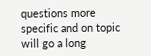questions more specific and on topic will go a long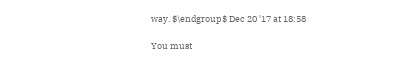way. $\endgroup$ Dec 20 '17 at 18:58

You must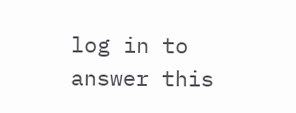log in to answer this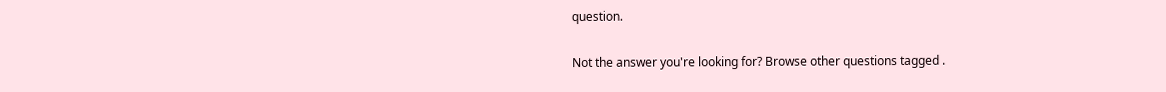question.

Not the answer you're looking for? Browse other questions tagged .